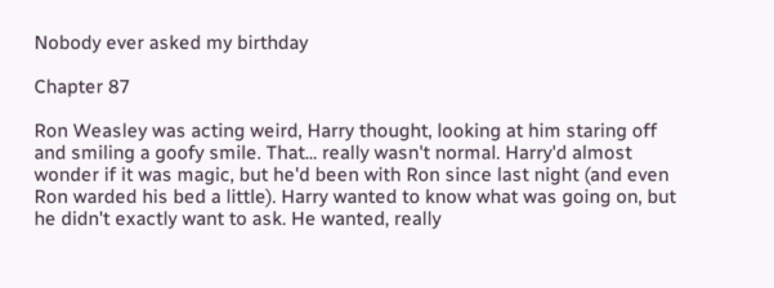Nobody ever asked my birthday

Chapter 87

Ron Weasley was acting weird, Harry thought, looking at him staring off and smiling a goofy smile. That... really wasn't normal. Harry'd almost wonder if it was magic, but he'd been with Ron since last night (and even Ron warded his bed a little). Harry wanted to know what was going on, but he didn't exactly want to ask. He wanted, really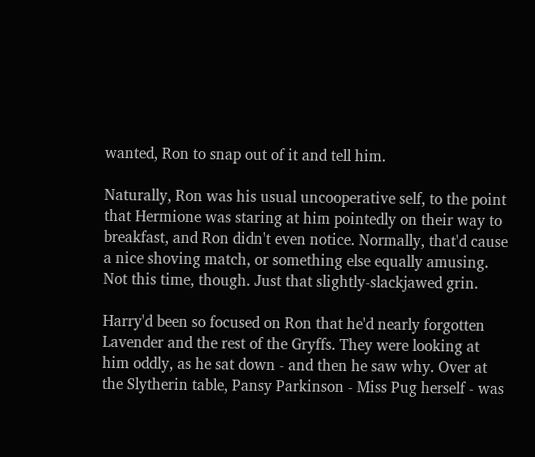wanted, Ron to snap out of it and tell him.

Naturally, Ron was his usual uncooperative self, to the point that Hermione was staring at him pointedly on their way to breakfast, and Ron didn't even notice. Normally, that'd cause a nice shoving match, or something else equally amusing. Not this time, though. Just that slightly-slackjawed grin.

Harry'd been so focused on Ron that he'd nearly forgotten Lavender and the rest of the Gryffs. They were looking at him oddly, as he sat down - and then he saw why. Over at the Slytherin table, Pansy Parkinson - Miss Pug herself - was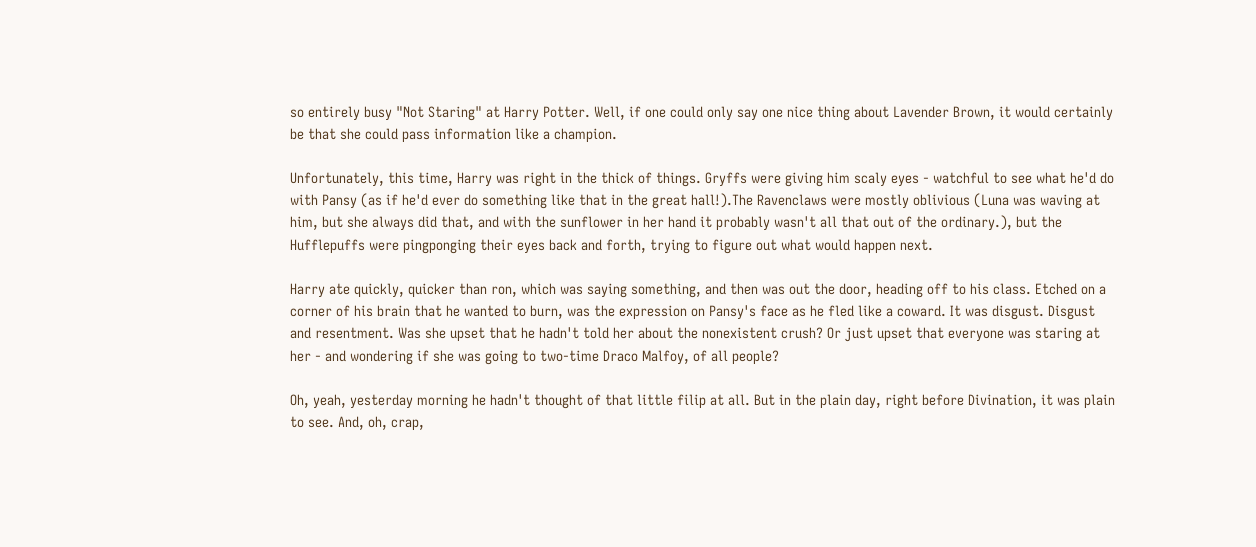so entirely busy "Not Staring" at Harry Potter. Well, if one could only say one nice thing about Lavender Brown, it would certainly be that she could pass information like a champion.

Unfortunately, this time, Harry was right in the thick of things. Gryffs were giving him scaly eyes - watchful to see what he'd do with Pansy (as if he'd ever do something like that in the great hall!).The Ravenclaws were mostly oblivious (Luna was waving at him, but she always did that, and with the sunflower in her hand it probably wasn't all that out of the ordinary.), but the Hufflepuffs were pingponging their eyes back and forth, trying to figure out what would happen next.

Harry ate quickly, quicker than ron, which was saying something, and then was out the door, heading off to his class. Etched on a corner of his brain that he wanted to burn, was the expression on Pansy's face as he fled like a coward. It was disgust. Disgust and resentment. Was she upset that he hadn't told her about the nonexistent crush? Or just upset that everyone was staring at her - and wondering if she was going to two-time Draco Malfoy, of all people?

Oh, yeah, yesterday morning he hadn't thought of that little filip at all. But in the plain day, right before Divination, it was plain to see. And, oh, crap,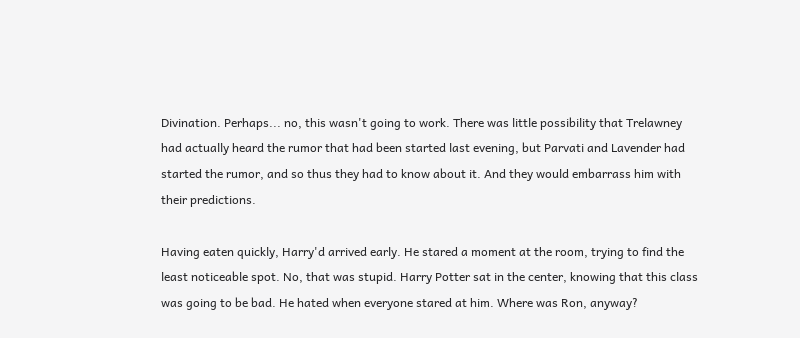Divination. Perhaps... no, this wasn't going to work. There was little possibility that Trelawney had actually heard the rumor that had been started last evening, but Parvati and Lavender had started the rumor, and so thus they had to know about it. And they would embarrass him with their predictions.

Having eaten quickly, Harry'd arrived early. He stared a moment at the room, trying to find the least noticeable spot. No, that was stupid. Harry Potter sat in the center, knowing that this class was going to be bad. He hated when everyone stared at him. Where was Ron, anyway?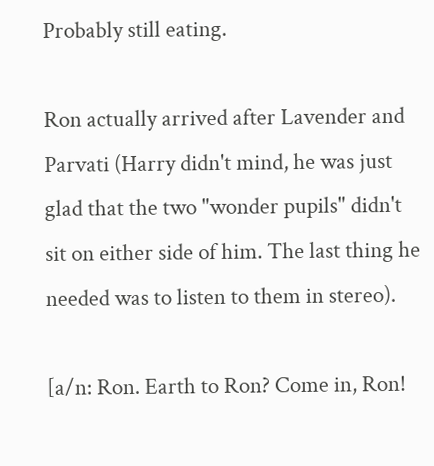Probably still eating.

Ron actually arrived after Lavender and Parvati (Harry didn't mind, he was just glad that the two "wonder pupils" didn't sit on either side of him. The last thing he needed was to listen to them in stereo).

[a/n: Ron. Earth to Ron? Come in, Ron!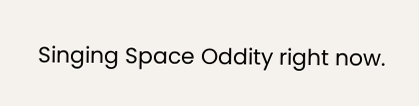Singing Space Oddity right now.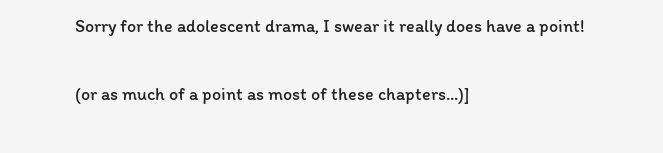Sorry for the adolescent drama, I swear it really does have a point!

(or as much of a point as most of these chapters...)]